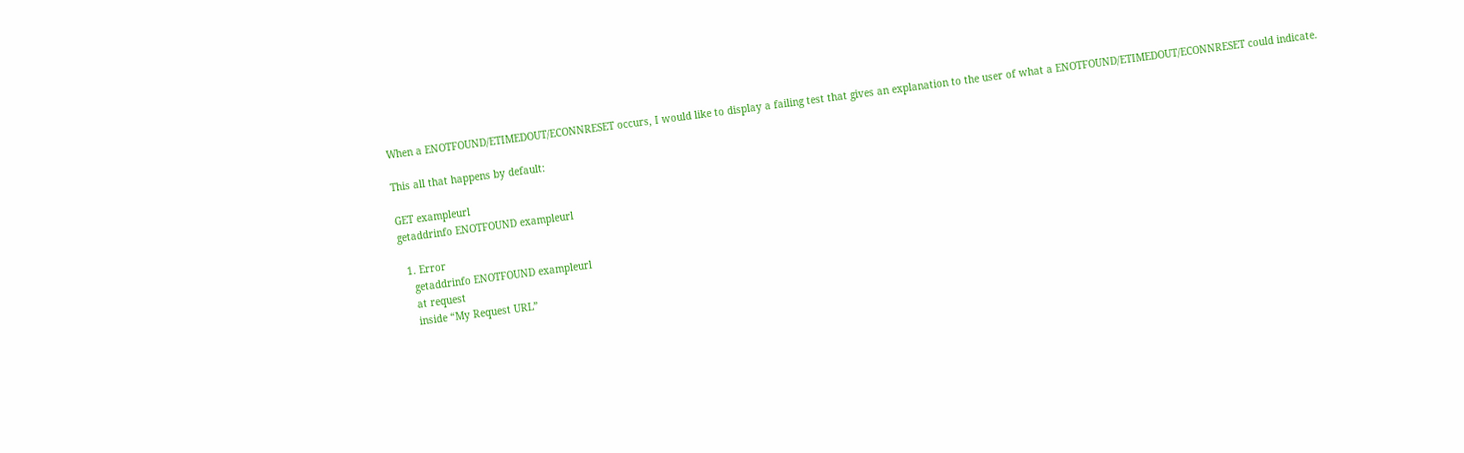When a ENOTFOUND/ETIMEDOUT/ECONNRESET occurs, I would like to display a failing test that gives an explanation to the user of what a ENOTFOUND/ETIMEDOUT/ECONNRESET could indicate.

This all that happens by default:

GET exampleurl
getaddrinfo ENOTFOUND exampleurl

  1. Error
    getaddrinfo ENOTFOUND exampleurl
    at request
    inside “My Request URL”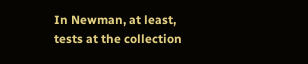In Newman, at least, tests at the collection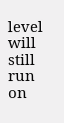level will still run on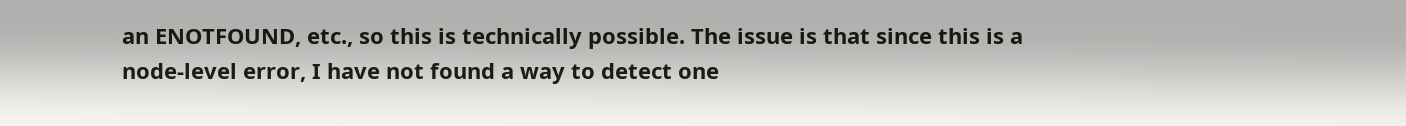an ENOTFOUND, etc., so this is technically possible. The issue is that since this is a node-level error, I have not found a way to detect one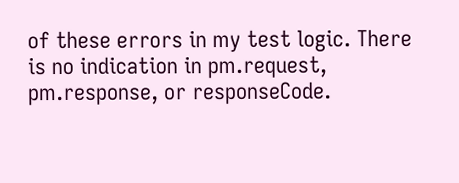of these errors in my test logic. There is no indication in pm.request, pm.response, or responseCode.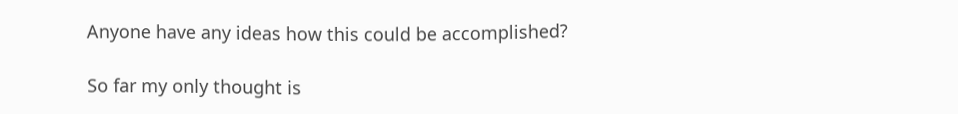Anyone have any ideas how this could be accomplished?

So far my only thought is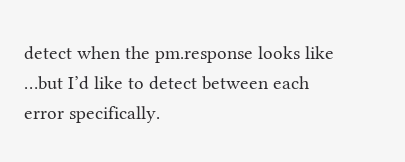detect when the pm.response looks like
…but I’d like to detect between each error specifically.